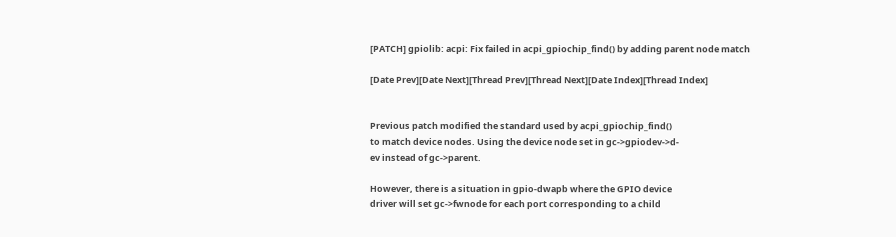[PATCH] gpiolib: acpi: Fix failed in acpi_gpiochip_find() by adding parent node match

[Date Prev][Date Next][Thread Prev][Thread Next][Date Index][Thread Index]


Previous patch modified the standard used by acpi_gpiochip_find()
to match device nodes. Using the device node set in gc->gpiodev->d-
ev instead of gc->parent.

However, there is a situation in gpio-dwapb where the GPIO device
driver will set gc->fwnode for each port corresponding to a child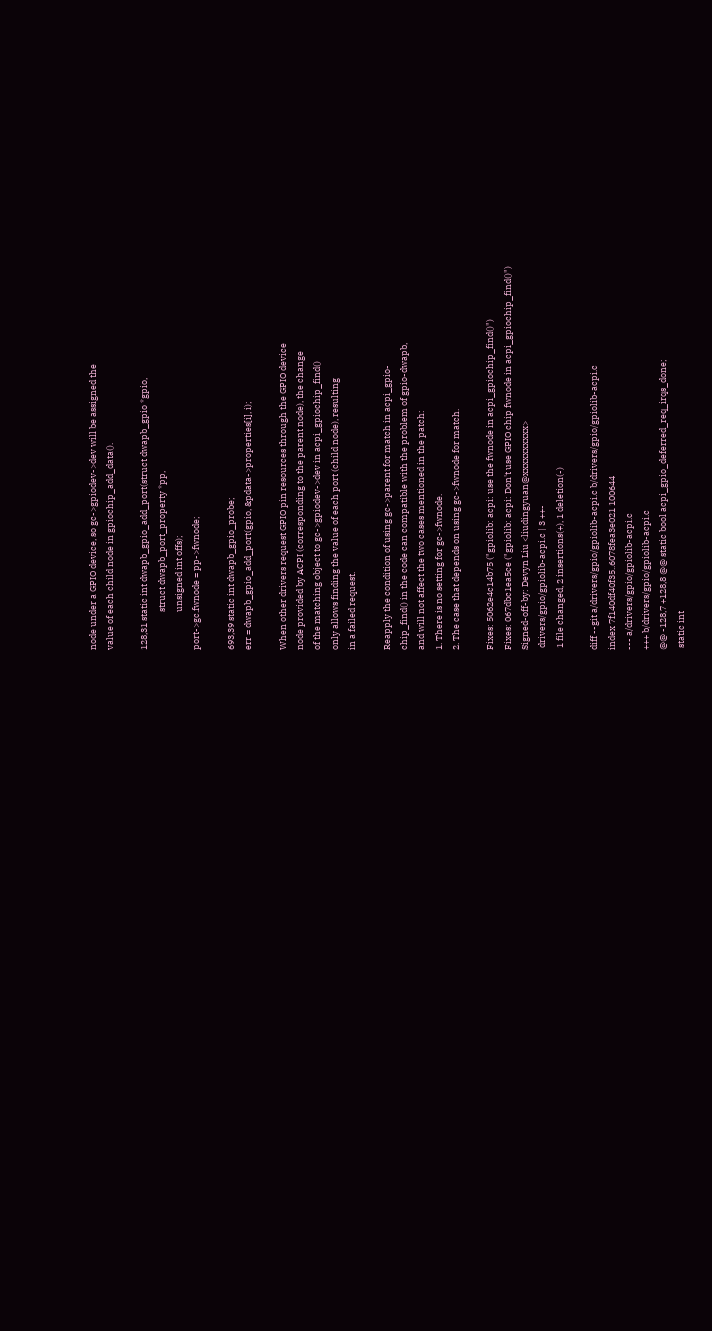node under a GPIO device, so gc->gpiodev->dev will be assigned the
value of each child node in gpiochip_add_data().

128,31 static int dwapb_gpio_add_port(struct dwapb_gpio *gpio,
                   struct dwapb_port_property *pp,
                   unsigned int offs);
port->gc.fwnode = pp->fwnode;

693,39 static int dwapb_gpio_probe;
err = dwapb_gpio_add_port(gpio, &pdata->properties[i], i);

When other drivers request GPIO pin resources through the GPIO device
node provided by ACPI (corresponding to the parent node), the change
of the matching object to gc->gpiodev->dev in acpi_gpiochip_find()
only allows finding the value of each port (child node), resulting
in a failed request.

Reapply the condition of using gc->parent for match in acpi_gpio-
chip_find() in the code can compatible with the problem of gpio-dwapb,
and will not affect the two cases mentioned in the patch:
1. There is no setting for gc->fwnode.
2. The case that depends on using gc->fwnode for match.

Fixes: 5062e4c14b75 ("gpiolib: acpi: use the fwnode in acpi_gpiochip_find()")
Fixes: 067dbc1ea5ce ("gpiolib: acpi: Don't use GPIO chip fwnode in acpi_gpiochip_find()")
Signed-off-by: Devyn Liu <liudingyuan@xxxxxxxxxx>
 drivers/gpio/gpiolib-acpi.c | 3 ++-
 1 file changed, 2 insertions(+), 1 deletion(-)

diff --git a/drivers/gpio/gpiolib-acpi.c b/drivers/gpio/gpiolib-acpi.c
index 7f140df40f35..6078fea3e021 100644
--- a/drivers/gpio/gpiolib-acpi.c
+++ b/drivers/gpio/gpiolib-acpi.c
@@ -128,7 +128,8 @@ static bool acpi_gpio_deferred_req_irqs_done;
 static int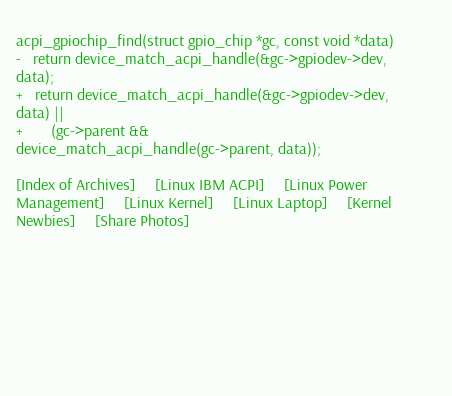acpi_gpiochip_find(struct gpio_chip *gc, const void *data)
-   return device_match_acpi_handle(&gc->gpiodev->dev, data);
+   return device_match_acpi_handle(&gc->gpiodev->dev, data) ||
+       (gc->parent && device_match_acpi_handle(gc->parent, data));

[Index of Archives]     [Linux IBM ACPI]     [Linux Power Management]     [Linux Kernel]     [Linux Laptop]     [Kernel Newbies]     [Share Photos]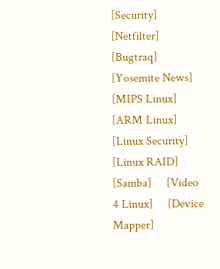[Security]     [Netfilter]     [Bugtraq]     [Yosemite News]     [MIPS Linux]     [ARM Linux]     [Linux Security]     [Linux RAID]     [Samba]     [Video 4 Linux]     [Device Mapper]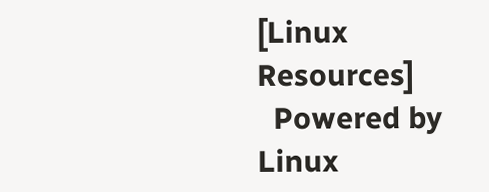[Linux Resources]
  Powered by Linux